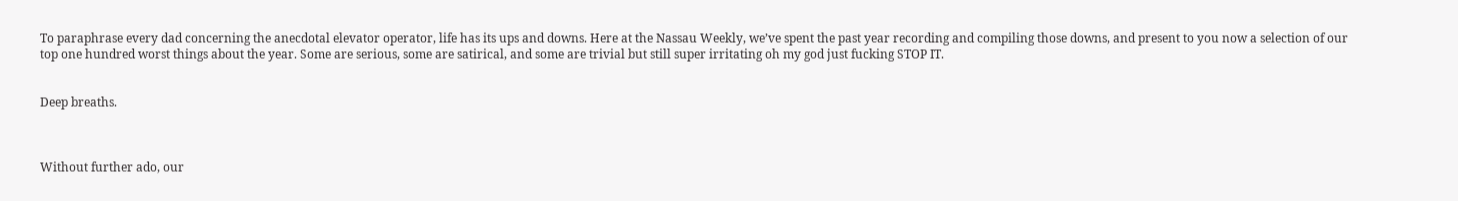To paraphrase every dad concerning the anecdotal elevator operator, life has its ups and downs. Here at the Nassau Weekly, we’ve spent the past year recording and compiling those downs, and present to you now a selection of our top one hundred worst things about the year. Some are serious, some are satirical, and some are trivial but still super irritating oh my god just fucking STOP IT.


Deep breaths.



Without further ado, our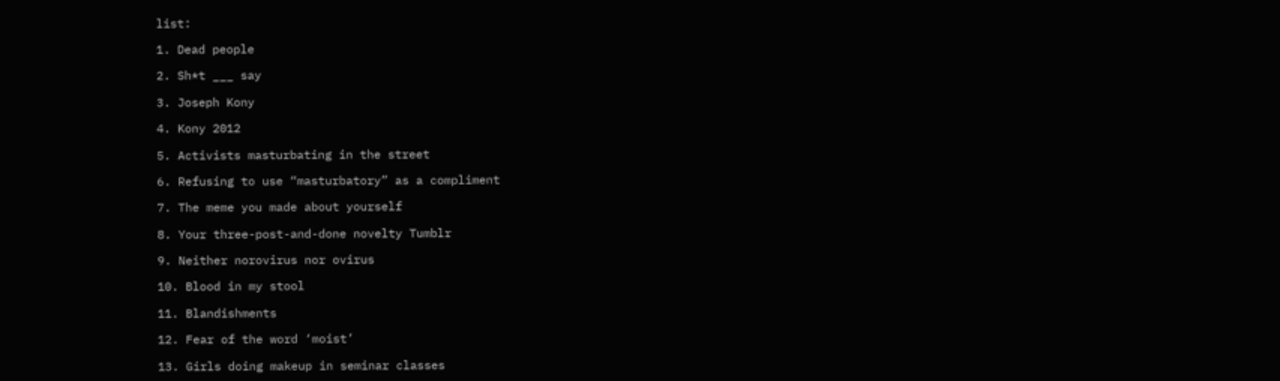list:

1. Dead people

2. Sh*t ___ say

3. Joseph Kony

4. Kony 2012

5. Activists masturbating in the street

6. Refusing to use “masturbatory” as a compliment

7. The meme you made about yourself

8. Your three-post-and-done novelty Tumblr

9. Neither norovirus nor ovirus

10. Blood in my stool

11. Blandishments

12. Fear of the word ‘moist’

13. Girls doing makeup in seminar classes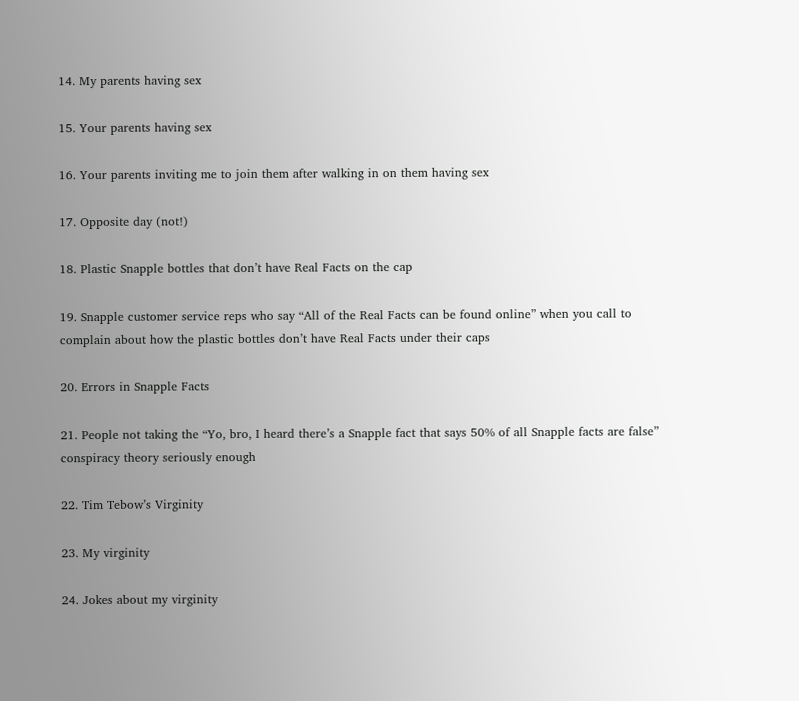14. My parents having sex

15. Your parents having sex

16. Your parents inviting me to join them after walking in on them having sex

17. Opposite day (not!)

18. Plastic Snapple bottles that don’t have Real Facts on the cap

19. Snapple customer service reps who say “All of the Real Facts can be found online” when you call to complain about how the plastic bottles don’t have Real Facts under their caps

20. Errors in Snapple Facts

21. People not taking the “Yo, bro, I heard there’s a Snapple fact that says 50% of all Snapple facts are false” conspiracy theory seriously enough

22. Tim Tebow’s Virginity

23. My virginity

24. Jokes about my virginity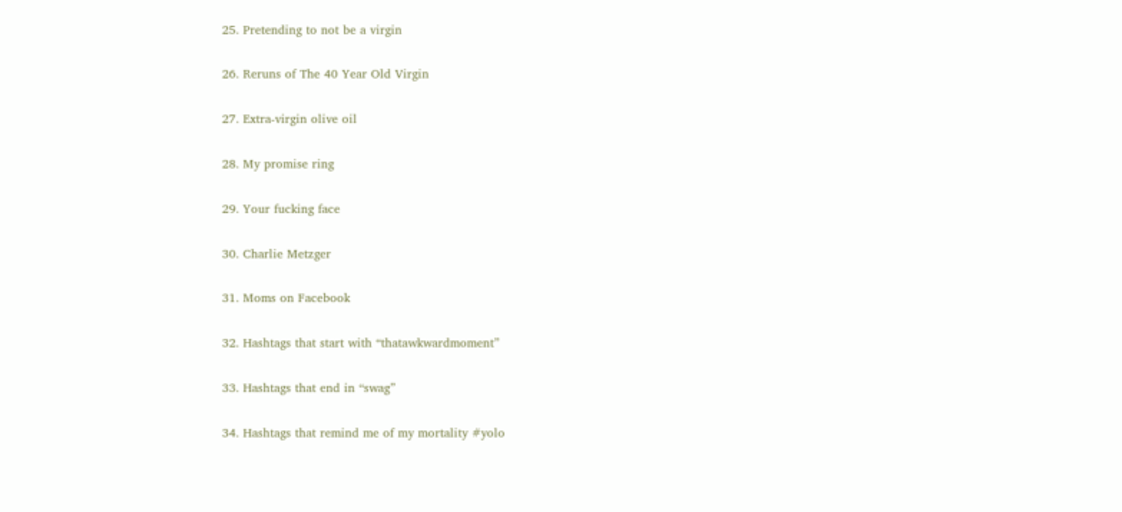25. Pretending to not be a virgin

26. Reruns of The 40 Year Old Virgin

27. Extra-virgin olive oil

28. My promise ring

29. Your fucking face

30. Charlie Metzger

31. Moms on Facebook

32. Hashtags that start with “thatawkwardmoment”

33. Hashtags that end in “swag”

34. Hashtags that remind me of my mortality #yolo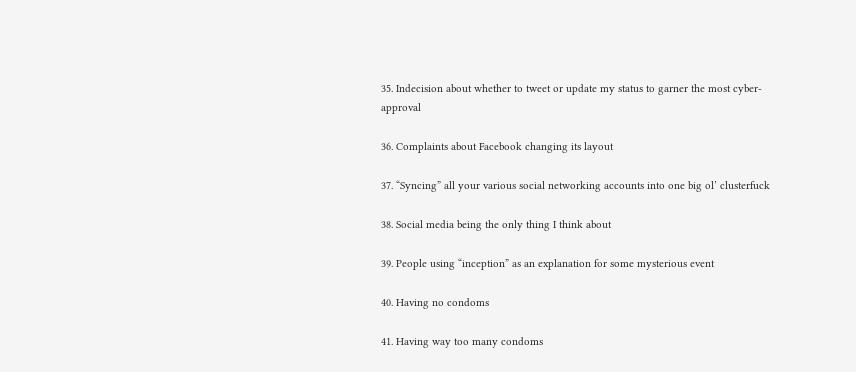35. Indecision about whether to tweet or update my status to garner the most cyber-approval

36. Complaints about Facebook changing its layout

37. “Syncing” all your various social networking accounts into one big ol’ clusterfuck

38. Social media being the only thing I think about

39. People using “inception” as an explanation for some mysterious event

40. Having no condoms

41. Having way too many condoms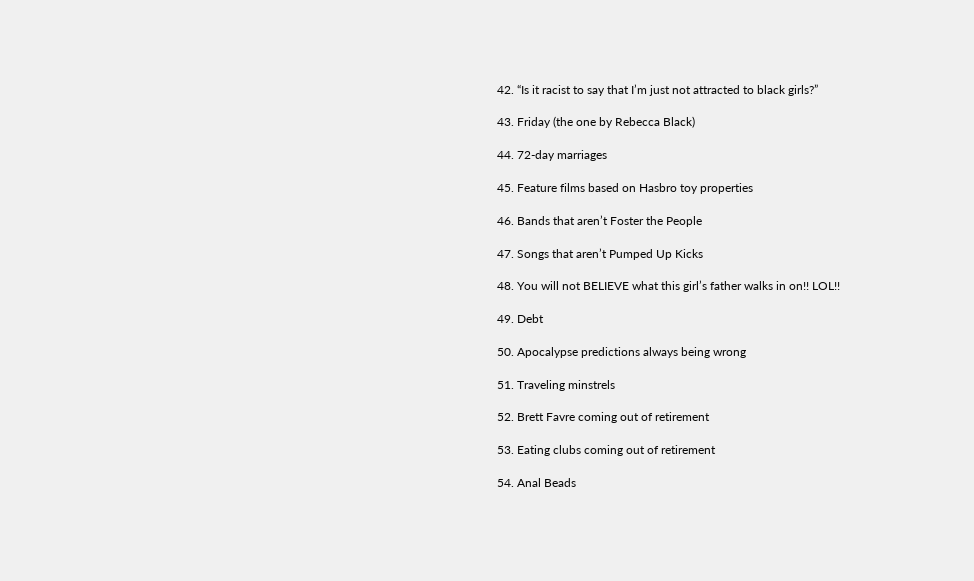42. “Is it racist to say that I’m just not attracted to black girls?”

43. Friday (the one by Rebecca Black)

44. 72-day marriages

45. Feature films based on Hasbro toy properties

46. Bands that aren’t Foster the People

47. Songs that aren’t Pumped Up Kicks

48. You will not BELIEVE what this girl’s father walks in on!! LOL!!

49. Debt

50. Apocalypse predictions always being wrong

51. Traveling minstrels

52. Brett Favre coming out of retirement

53. Eating clubs coming out of retirement

54. Anal Beads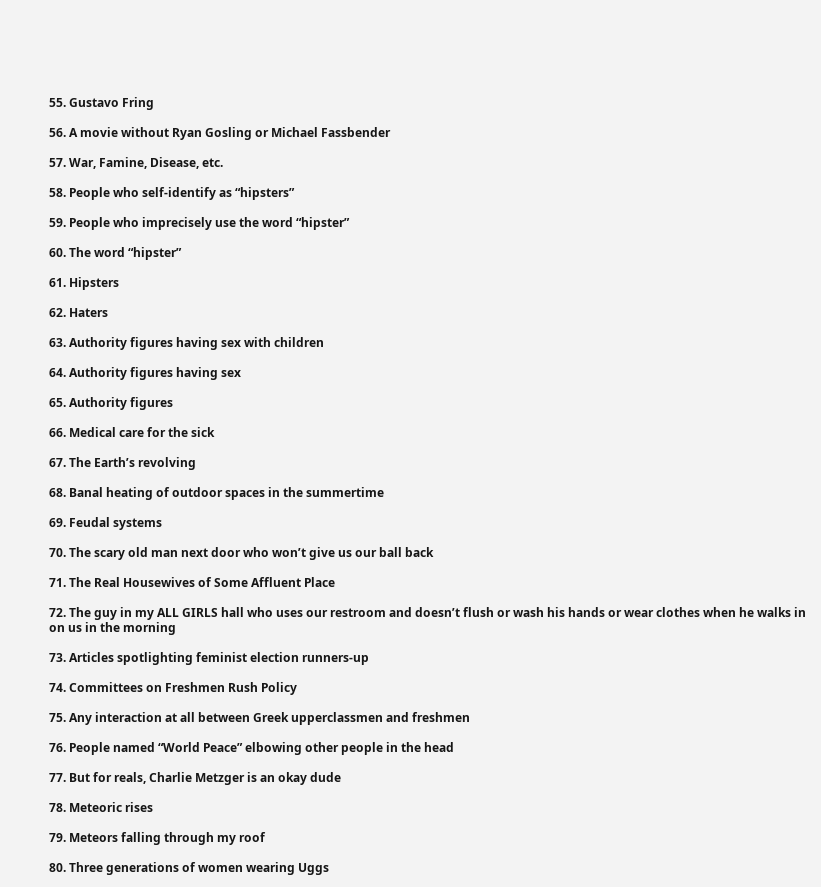55. Gustavo Fring

56. A movie without Ryan Gosling or Michael Fassbender

57. War, Famine, Disease, etc.

58. People who self-identify as “hipsters”

59. People who imprecisely use the word “hipster”

60. The word “hipster”

61. Hipsters

62. Haters

63. Authority figures having sex with children

64. Authority figures having sex

65. Authority figures

66. Medical care for the sick

67. The Earth’s revolving

68. Banal heating of outdoor spaces in the summertime

69. Feudal systems

70. The scary old man next door who won’t give us our ball back

71. The Real Housewives of Some Affluent Place

72. The guy in my ALL GIRLS hall who uses our restroom and doesn’t flush or wash his hands or wear clothes when he walks in on us in the morning

73. Articles spotlighting feminist election runners-up

74. Committees on Freshmen Rush Policy

75. Any interaction at all between Greek upperclassmen and freshmen

76. People named “World Peace” elbowing other people in the head

77. But for reals, Charlie Metzger is an okay dude

78. Meteoric rises

79. Meteors falling through my roof

80. Three generations of women wearing Uggs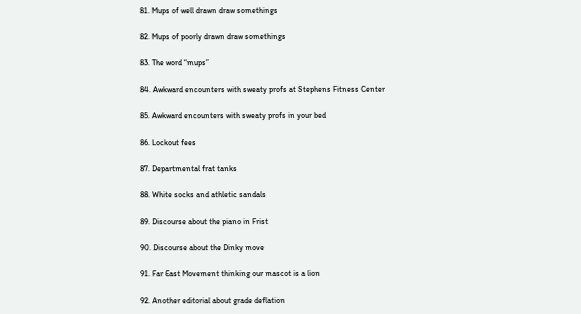81. Mups of well drawn draw somethings

82. Mups of poorly drawn draw somethings

83. The word “mups”

84. Awkward encounters with sweaty profs at Stephens Fitness Center

85. Awkward encounters with sweaty profs in your bed

86. Lockout fees

87. Departmental frat tanks

88. White socks and athletic sandals

89. Discourse about the piano in Frist

90. Discourse about the Dinky move

91. Far East Movement thinking our mascot is a lion

92. Another editorial about grade deflation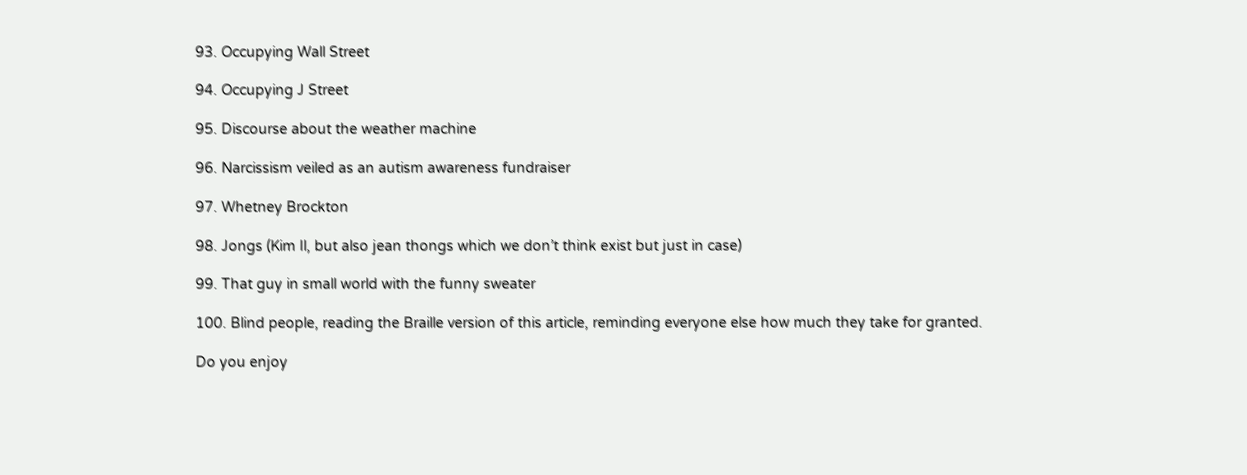93. Occupying Wall Street

94. Occupying J Street

95. Discourse about the weather machine

96. Narcissism veiled as an autism awareness fundraiser

97. Whetney Brockton

98. Jongs (Kim Il, but also jean thongs which we don’t think exist but just in case)

99. That guy in small world with the funny sweater

100. Blind people, reading the Braille version of this article, reminding everyone else how much they take for granted.

Do you enjoy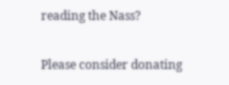reading the Nass?

Please consider donating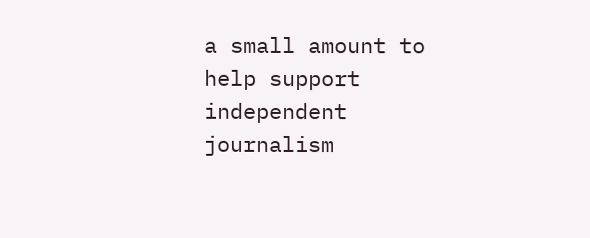a small amount to help support independent journalism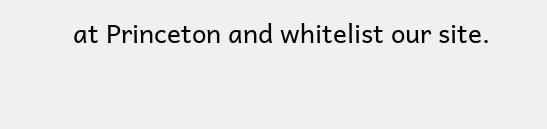at Princeton and whitelist our site.